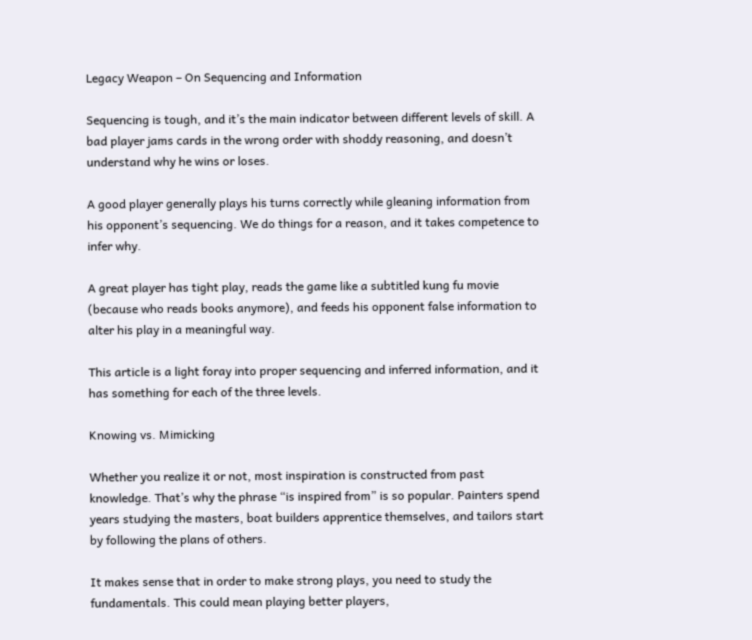Legacy Weapon – On Sequencing and Information

Sequencing is tough, and it’s the main indicator between different levels of skill. A bad player jams cards in the wrong order with shoddy reasoning, and doesn’t understand why he wins or loses.

A good player generally plays his turns correctly while gleaning information from his opponent’s sequencing. We do things for a reason, and it takes competence to infer why.

A great player has tight play, reads the game like a subtitled kung fu movie (because who reads books anymore), and feeds his opponent false information to alter his play in a meaningful way.

This article is a light foray into proper sequencing and inferred information, and it has something for each of the three levels.

Knowing vs. Mimicking

Whether you realize it or not, most inspiration is constructed from past knowledge. That’s why the phrase “is inspired from” is so popular. Painters spend years studying the masters, boat builders apprentice themselves, and tailors start by following the plans of others.

It makes sense that in order to make strong plays, you need to study the fundamentals. This could mean playing better players,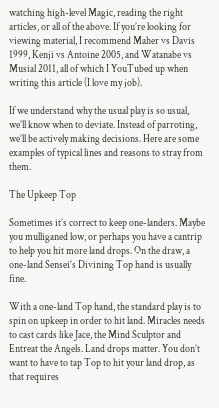watching high-level Magic, reading the right articles, or all of the above. If you’re looking for viewing material, I recommend Maher vs Davis 1999, Kenji vs Antoine 2005, and Watanabe vs Musial 2011, all of which I YouTubed up when writing this article (I love my job).

If we understand why the usual play is so usual, we’ll know when to deviate. Instead of parroting, we’ll be actively making decisions. Here are some examples of typical lines and reasons to stray from them.

The Upkeep Top

Sometimes it’s correct to keep one-landers. Maybe you mulliganed low, or perhaps you have a cantrip to help you hit more land drops. On the draw, a one-land Sensei’s Divining Top hand is usually fine.

With a one-land Top hand, the standard play is to spin on upkeep in order to hit land. Miracles needs to cast cards like Jace, the Mind Sculptor and Entreat the Angels. Land drops matter. You don’t want to have to tap Top to hit your land drop, as that requires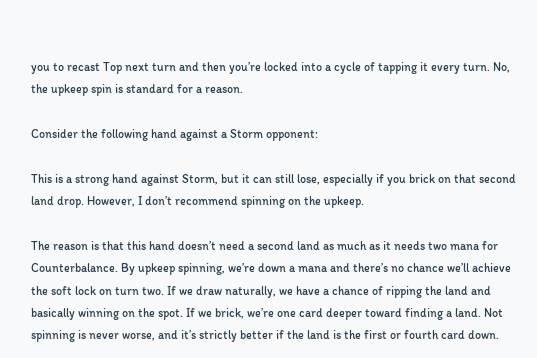you to recast Top next turn and then you’re locked into a cycle of tapping it every turn. No, the upkeep spin is standard for a reason.

Consider the following hand against a Storm opponent:

This is a strong hand against Storm, but it can still lose, especially if you brick on that second land drop. However, I don’t recommend spinning on the upkeep.

The reason is that this hand doesn’t need a second land as much as it needs two mana for Counterbalance. By upkeep spinning, we’re down a mana and there’s no chance we’ll achieve the soft lock on turn two. If we draw naturally, we have a chance of ripping the land and basically winning on the spot. If we brick, we’re one card deeper toward finding a land. Not spinning is never worse, and it’s strictly better if the land is the first or fourth card down.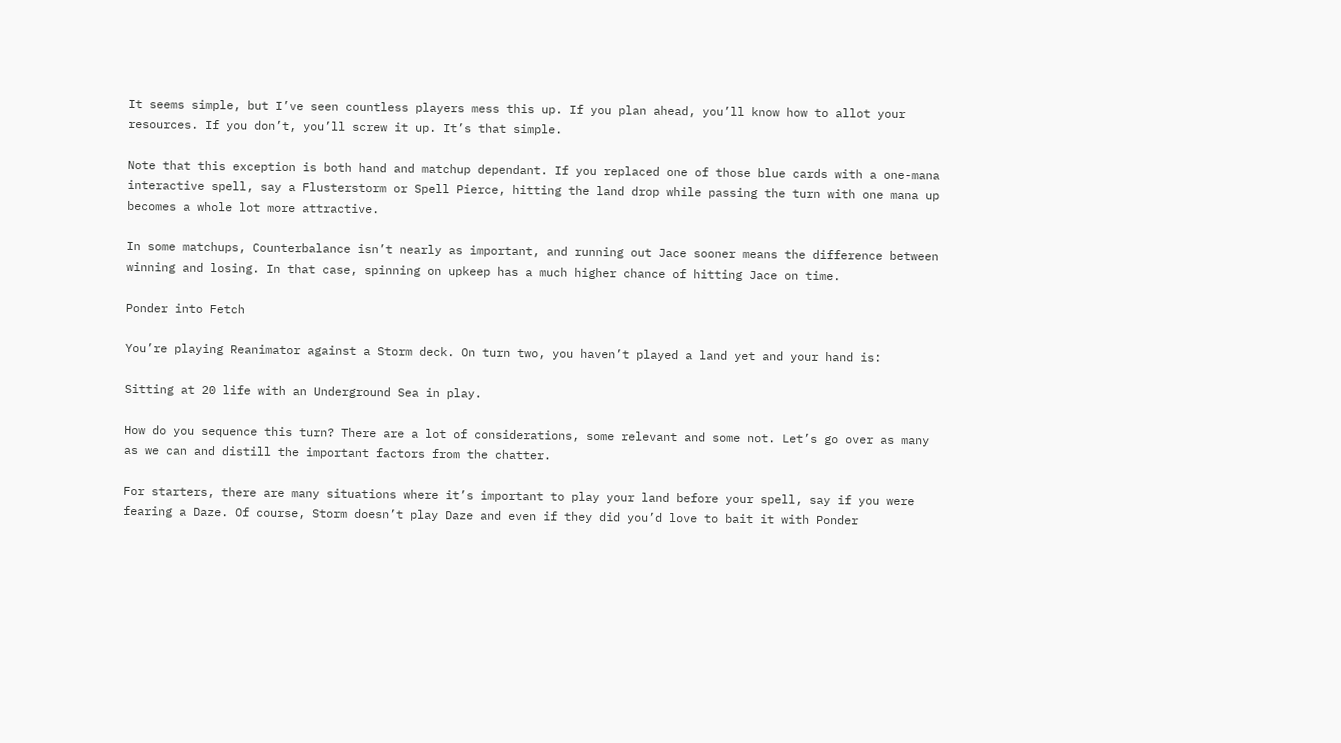It seems simple, but I’ve seen countless players mess this up. If you plan ahead, you’ll know how to allot your resources. If you don’t, you’ll screw it up. It’s that simple.

Note that this exception is both hand and matchup dependant. If you replaced one of those blue cards with a one-mana interactive spell, say a Flusterstorm or Spell Pierce, hitting the land drop while passing the turn with one mana up becomes a whole lot more attractive.

In some matchups, Counterbalance isn’t nearly as important, and running out Jace sooner means the difference between winning and losing. In that case, spinning on upkeep has a much higher chance of hitting Jace on time.

Ponder into Fetch

You’re playing Reanimator against a Storm deck. On turn two, you haven’t played a land yet and your hand is:

Sitting at 20 life with an Underground Sea in play.

How do you sequence this turn? There are a lot of considerations, some relevant and some not. Let’s go over as many as we can and distill the important factors from the chatter.

For starters, there are many situations where it’s important to play your land before your spell, say if you were fearing a Daze. Of course, Storm doesn’t play Daze and even if they did you’d love to bait it with Ponder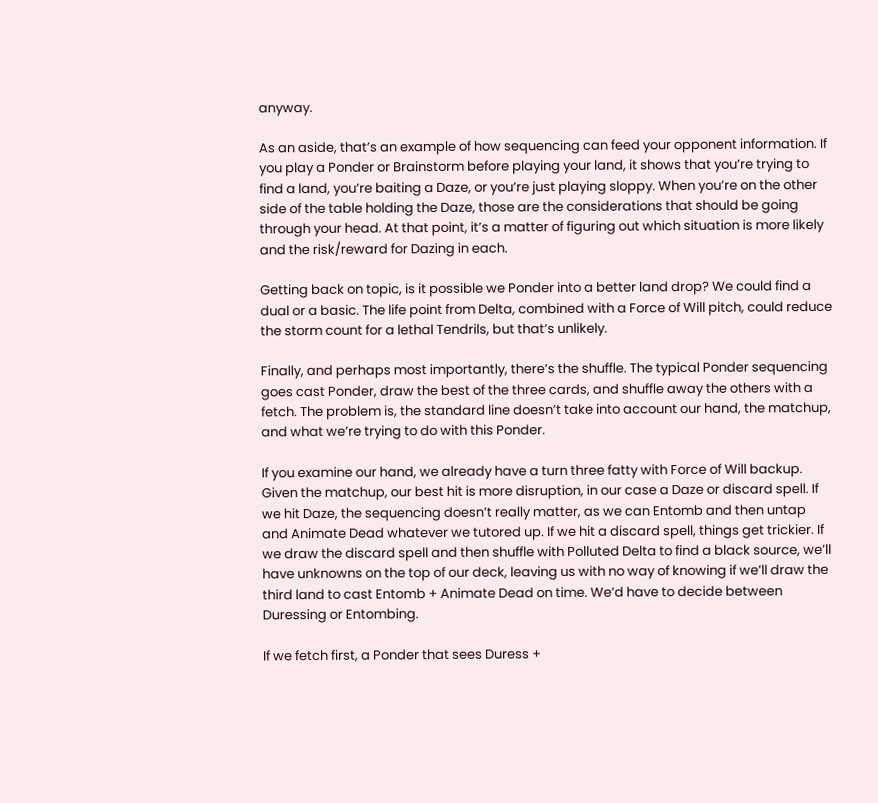anyway.

As an aside, that’s an example of how sequencing can feed your opponent information. If you play a Ponder or Brainstorm before playing your land, it shows that you’re trying to find a land, you’re baiting a Daze, or you’re just playing sloppy. When you’re on the other side of the table holding the Daze, those are the considerations that should be going through your head. At that point, it’s a matter of figuring out which situation is more likely and the risk/reward for Dazing in each.

Getting back on topic, is it possible we Ponder into a better land drop? We could find a dual or a basic. The life point from Delta, combined with a Force of Will pitch, could reduce the storm count for a lethal Tendrils, but that’s unlikely.

Finally, and perhaps most importantly, there’s the shuffle. The typical Ponder sequencing goes cast Ponder, draw the best of the three cards, and shuffle away the others with a fetch. The problem is, the standard line doesn’t take into account our hand, the matchup, and what we’re trying to do with this Ponder.

If you examine our hand, we already have a turn three fatty with Force of Will backup. Given the matchup, our best hit is more disruption, in our case a Daze or discard spell. If we hit Daze, the sequencing doesn’t really matter, as we can Entomb and then untap and Animate Dead whatever we tutored up. If we hit a discard spell, things get trickier. If we draw the discard spell and then shuffle with Polluted Delta to find a black source, we’ll have unknowns on the top of our deck, leaving us with no way of knowing if we’ll draw the third land to cast Entomb + Animate Dead on time. We’d have to decide between Duressing or Entombing.

If we fetch first, a Ponder that sees Duress +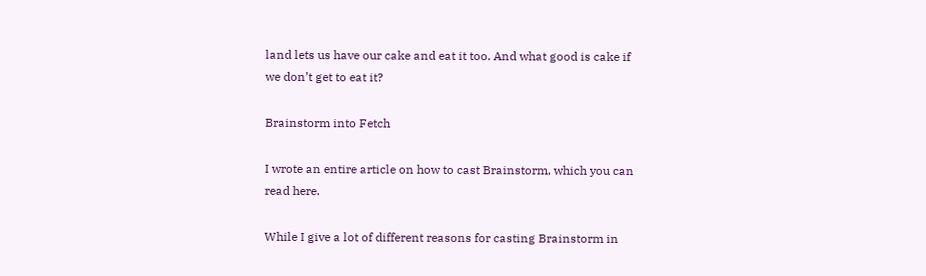land lets us have our cake and eat it too. And what good is cake if we don’t get to eat it?

Brainstorm into Fetch

I wrote an entire article on how to cast Brainstorm, which you can read here.

While I give a lot of different reasons for casting Brainstorm in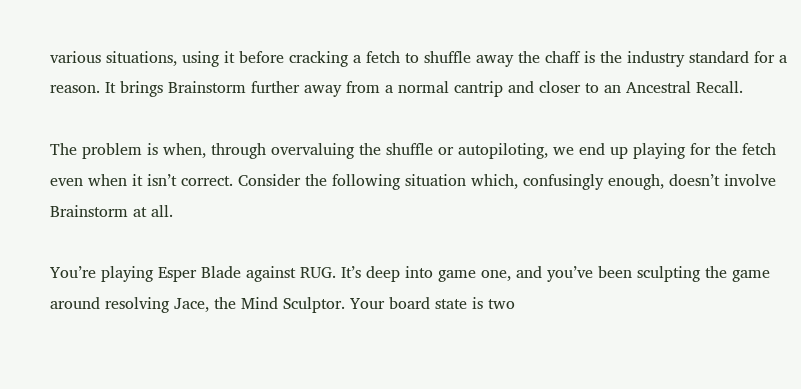various situations, using it before cracking a fetch to shuffle away the chaff is the industry standard for a reason. It brings Brainstorm further away from a normal cantrip and closer to an Ancestral Recall.

The problem is when, through overvaluing the shuffle or autopiloting, we end up playing for the fetch even when it isn’t correct. Consider the following situation which, confusingly enough, doesn’t involve Brainstorm at all.

You’re playing Esper Blade against RUG. It’s deep into game one, and you’ve been sculpting the game around resolving Jace, the Mind Sculptor. Your board state is two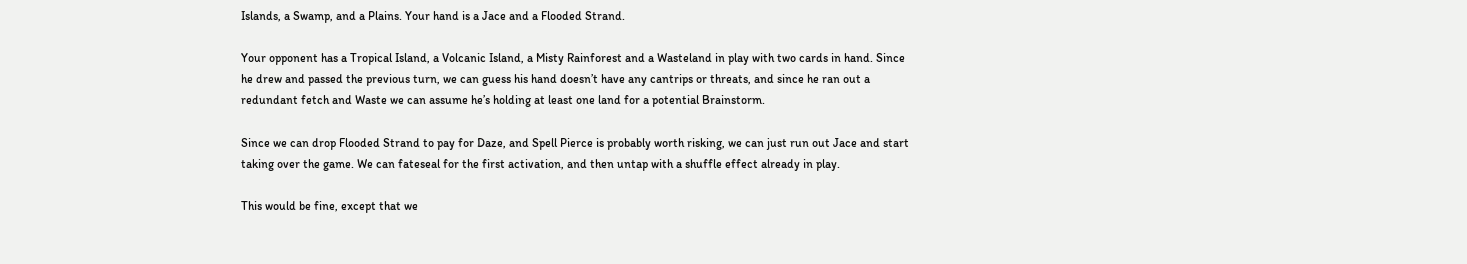Islands, a Swamp, and a Plains. Your hand is a Jace and a Flooded Strand.

Your opponent has a Tropical Island, a Volcanic Island, a Misty Rainforest and a Wasteland in play with two cards in hand. Since he drew and passed the previous turn, we can guess his hand doesn’t have any cantrips or threats, and since he ran out a redundant fetch and Waste we can assume he’s holding at least one land for a potential Brainstorm.

Since we can drop Flooded Strand to pay for Daze, and Spell Pierce is probably worth risking, we can just run out Jace and start taking over the game. We can fateseal for the first activation, and then untap with a shuffle effect already in play.

This would be fine, except that we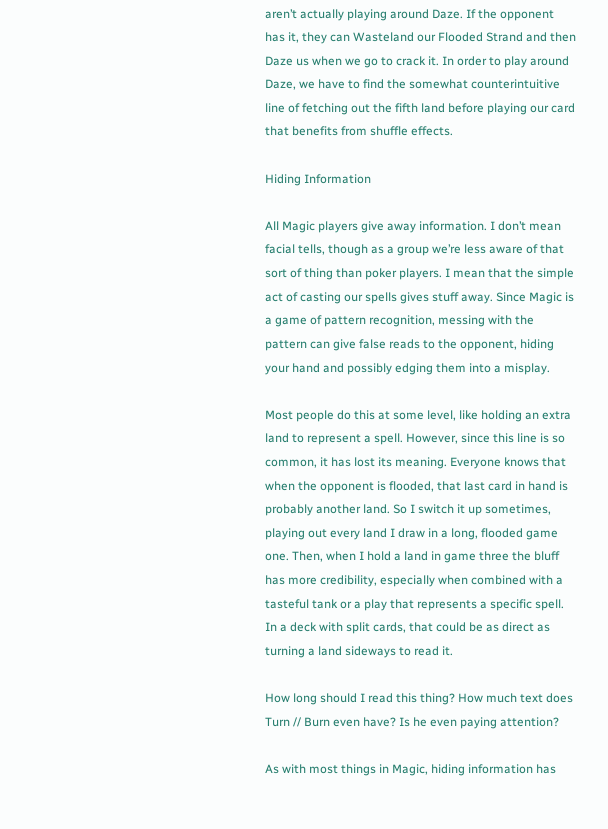aren’t actually playing around Daze. If the opponent has it, they can Wasteland our Flooded Strand and then Daze us when we go to crack it. In order to play around Daze, we have to find the somewhat counterintuitive line of fetching out the fifth land before playing our card that benefits from shuffle effects.

Hiding Information

All Magic players give away information. I don’t mean facial tells, though as a group we’re less aware of that sort of thing than poker players. I mean that the simple act of casting our spells gives stuff away. Since Magic is a game of pattern recognition, messing with the pattern can give false reads to the opponent, hiding your hand and possibly edging them into a misplay.

Most people do this at some level, like holding an extra land to represent a spell. However, since this line is so common, it has lost its meaning. Everyone knows that when the opponent is flooded, that last card in hand is probably another land. So I switch it up sometimes, playing out every land I draw in a long, flooded game one. Then, when I hold a land in game three the bluff has more credibility, especially when combined with a tasteful tank or a play that represents a specific spell. In a deck with split cards, that could be as direct as turning a land sideways to read it.

How long should I read this thing? How much text does Turn // Burn even have? Is he even paying attention?

As with most things in Magic, hiding information has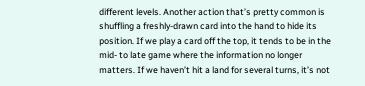different levels. Another action that’s pretty common is shuffling a freshly-drawn card into the hand to hide its position. If we play a card off the top, it tends to be in the mid- to late game where the information no longer matters. If we haven’t hit a land for several turns, it’s not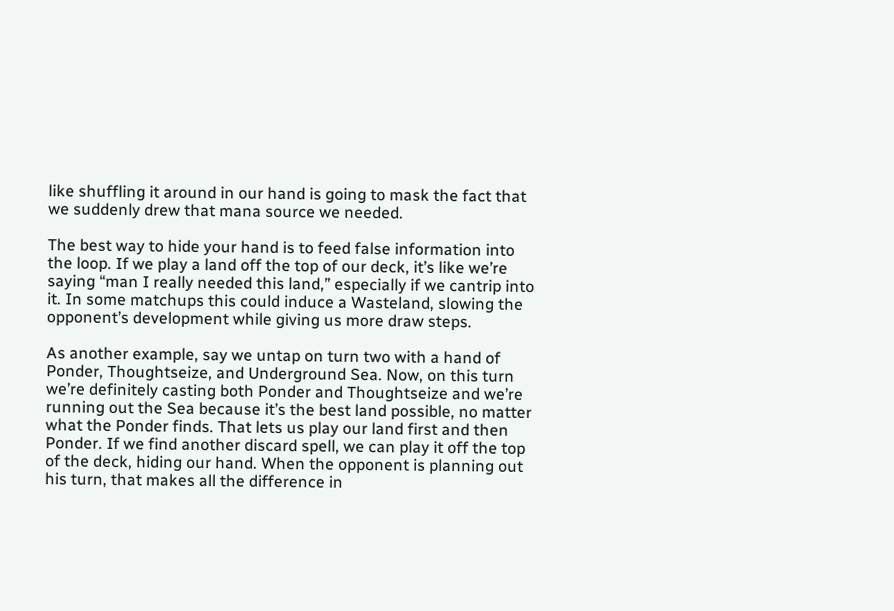like shuffling it around in our hand is going to mask the fact that we suddenly drew that mana source we needed.

The best way to hide your hand is to feed false information into the loop. If we play a land off the top of our deck, it’s like we’re saying “man I really needed this land,” especially if we cantrip into it. In some matchups this could induce a Wasteland, slowing the opponent’s development while giving us more draw steps.

As another example, say we untap on turn two with a hand of Ponder, Thoughtseize, and Underground Sea. Now, on this turn we’re definitely casting both Ponder and Thoughtseize and we’re running out the Sea because it’s the best land possible, no matter what the Ponder finds. That lets us play our land first and then Ponder. If we find another discard spell, we can play it off the top of the deck, hiding our hand. When the opponent is planning out his turn, that makes all the difference in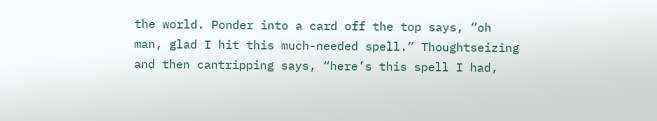the world. Ponder into a card off the top says, “oh man, glad I hit this much-needed spell.” Thoughtseizing and then cantripping says, “here’s this spell I had,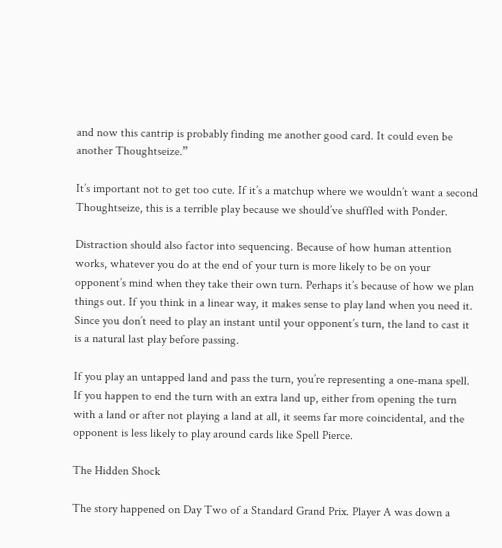and now this cantrip is probably finding me another good card. It could even be another Thoughtseize.”

It’s important not to get too cute. If it’s a matchup where we wouldn’t want a second Thoughtseize, this is a terrible play because we should’ve shuffled with Ponder.

Distraction should also factor into sequencing. Because of how human attention works, whatever you do at the end of your turn is more likely to be on your opponent’s mind when they take their own turn. Perhaps it’s because of how we plan things out. If you think in a linear way, it makes sense to play land when you need it. Since you don’t need to play an instant until your opponent’s turn, the land to cast it is a natural last play before passing.

If you play an untapped land and pass the turn, you’re representing a one-mana spell. If you happen to end the turn with an extra land up, either from opening the turn with a land or after not playing a land at all, it seems far more coincidental, and the opponent is less likely to play around cards like Spell Pierce.

The Hidden Shock

The story happened on Day Two of a Standard Grand Prix. Player A was down a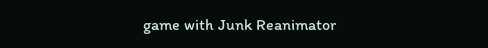game with Junk Reanimator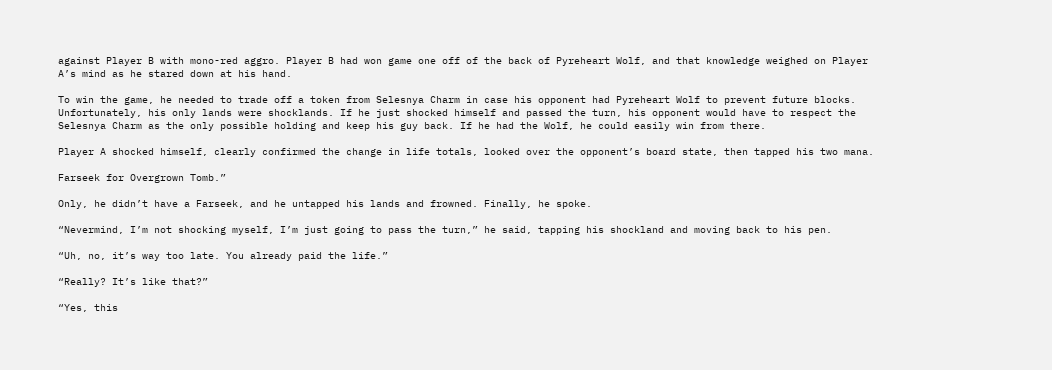against Player B with mono-red aggro. Player B had won game one off of the back of Pyreheart Wolf, and that knowledge weighed on Player A’s mind as he stared down at his hand.

To win the game, he needed to trade off a token from Selesnya Charm in case his opponent had Pyreheart Wolf to prevent future blocks. Unfortunately, his only lands were shocklands. If he just shocked himself and passed the turn, his opponent would have to respect the Selesnya Charm as the only possible holding and keep his guy back. If he had the Wolf, he could easily win from there.

Player A shocked himself, clearly confirmed the change in life totals, looked over the opponent’s board state, then tapped his two mana.

Farseek for Overgrown Tomb.”

Only, he didn’t have a Farseek, and he untapped his lands and frowned. Finally, he spoke.

“Nevermind, I’m not shocking myself, I’m just going to pass the turn,” he said, tapping his shockland and moving back to his pen.

“Uh, no, it’s way too late. You already paid the life.”

“Really? It’s like that?”

“Yes, this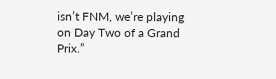isn’t FNM, we’re playing on Day Two of a Grand Prix.”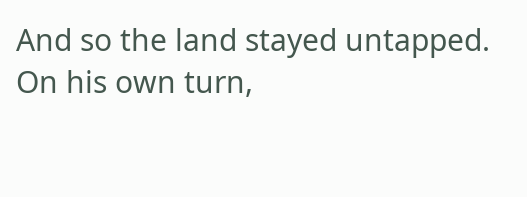And so the land stayed untapped. On his own turn,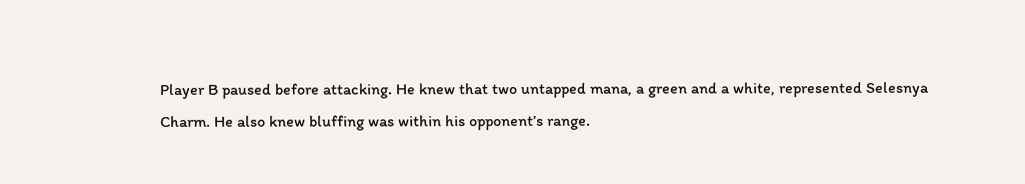Player B paused before attacking. He knew that two untapped mana, a green and a white, represented Selesnya Charm. He also knew bluffing was within his opponent’s range.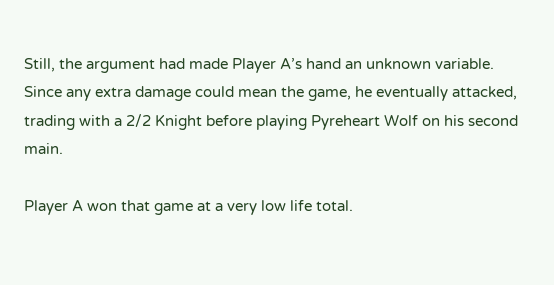Still, the argument had made Player A’s hand an unknown variable. Since any extra damage could mean the game, he eventually attacked, trading with a 2/2 Knight before playing Pyreheart Wolf on his second main.

Player A won that game at a very low life total.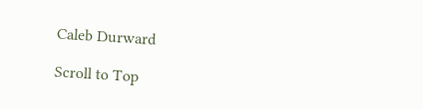Caleb Durward

Scroll to Top